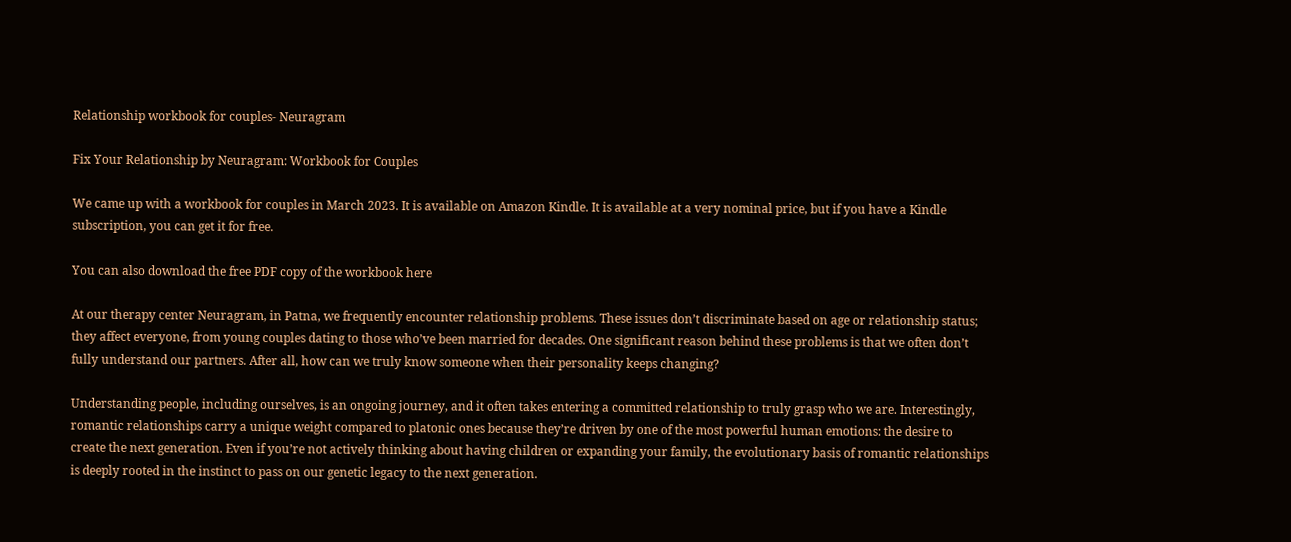Relationship workbook for couples- Neuragram

Fix Your Relationship by Neuragram: Workbook for Couples

We came up with a workbook for couples in March 2023. It is available on Amazon Kindle. It is available at a very nominal price, but if you have a Kindle subscription, you can get it for free.

You can also download the free PDF copy of the workbook here

At our therapy center Neuragram, in Patna, we frequently encounter relationship problems. These issues don’t discriminate based on age or relationship status; they affect everyone, from young couples dating to those who’ve been married for decades. One significant reason behind these problems is that we often don’t fully understand our partners. After all, how can we truly know someone when their personality keeps changing?

Understanding people, including ourselves, is an ongoing journey, and it often takes entering a committed relationship to truly grasp who we are. Interestingly, romantic relationships carry a unique weight compared to platonic ones because they’re driven by one of the most powerful human emotions: the desire to create the next generation. Even if you’re not actively thinking about having children or expanding your family, the evolutionary basis of romantic relationships is deeply rooted in the instinct to pass on our genetic legacy to the next generation.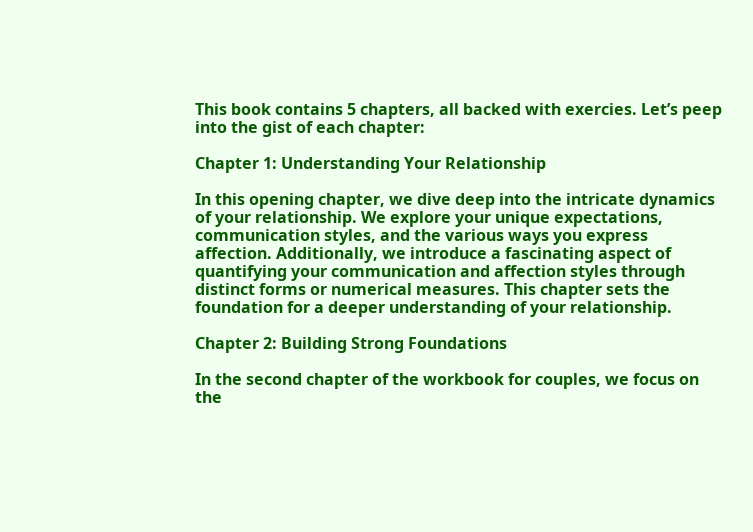This book contains 5 chapters, all backed with exercies. Let’s peep into the gist of each chapter:

Chapter 1: Understanding Your Relationship

In this opening chapter, we dive deep into the intricate dynamics of your relationship. We explore your unique expectations, communication styles, and the various ways you express affection. Additionally, we introduce a fascinating aspect of quantifying your communication and affection styles through distinct forms or numerical measures. This chapter sets the foundation for a deeper understanding of your relationship.

Chapter 2: Building Strong Foundations

In the second chapter of the workbook for couples, we focus on the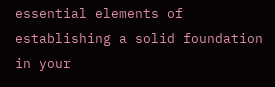essential elements of establishing a solid foundation in your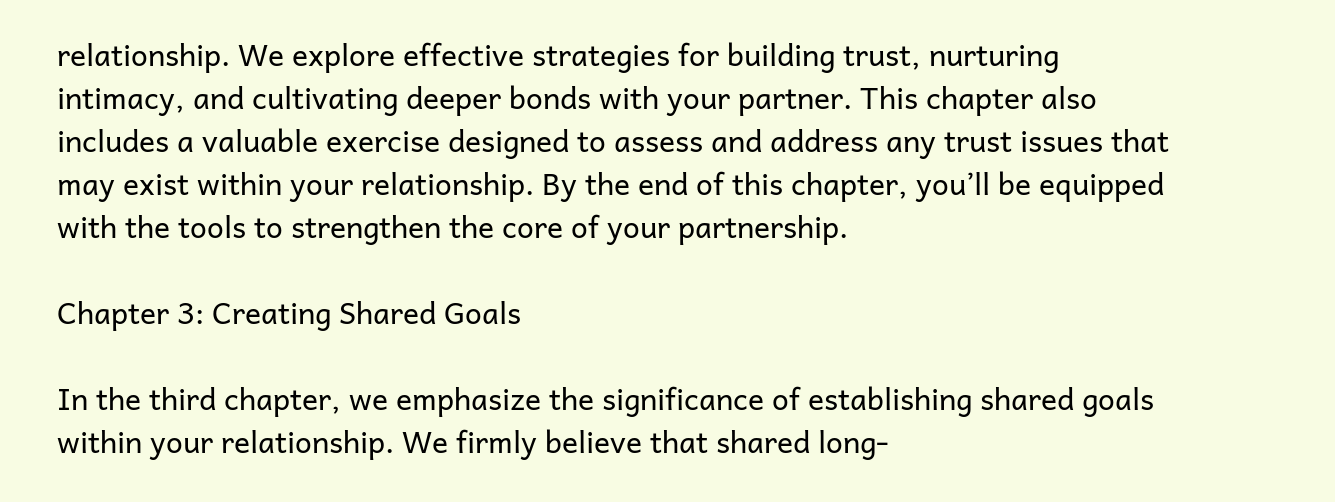relationship. We explore effective strategies for building trust, nurturing intimacy, and cultivating deeper bonds with your partner. This chapter also includes a valuable exercise designed to assess and address any trust issues that may exist within your relationship. By the end of this chapter, you’ll be equipped with the tools to strengthen the core of your partnership.

Chapter 3: Creating Shared Goals

In the third chapter, we emphasize the significance of establishing shared goals within your relationship. We firmly believe that shared long-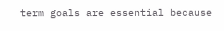term goals are essential because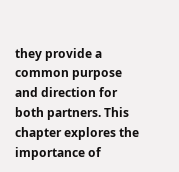they provide a common purpose and direction for both partners. This chapter explores the importance of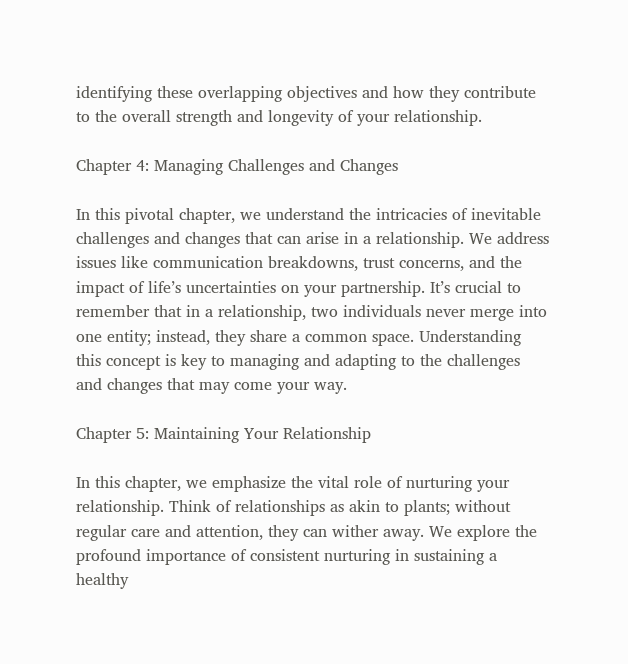identifying these overlapping objectives and how they contribute to the overall strength and longevity of your relationship.

Chapter 4: Managing Challenges and Changes

In this pivotal chapter, we understand the intricacies of inevitable challenges and changes that can arise in a relationship. We address issues like communication breakdowns, trust concerns, and the impact of life’s uncertainties on your partnership. It’s crucial to remember that in a relationship, two individuals never merge into one entity; instead, they share a common space. Understanding this concept is key to managing and adapting to the challenges and changes that may come your way.

Chapter 5: Maintaining Your Relationship

In this chapter, we emphasize the vital role of nurturing your relationship. Think of relationships as akin to plants; without regular care and attention, they can wither away. We explore the profound importance of consistent nurturing in sustaining a healthy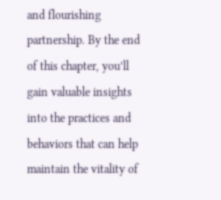and flourishing partnership. By the end of this chapter, you’ll gain valuable insights into the practices and behaviors that can help maintain the vitality of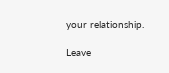your relationship.

Leave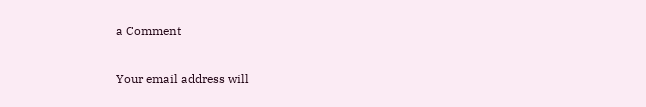a Comment

Your email address will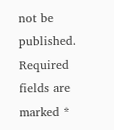not be published. Required fields are marked *